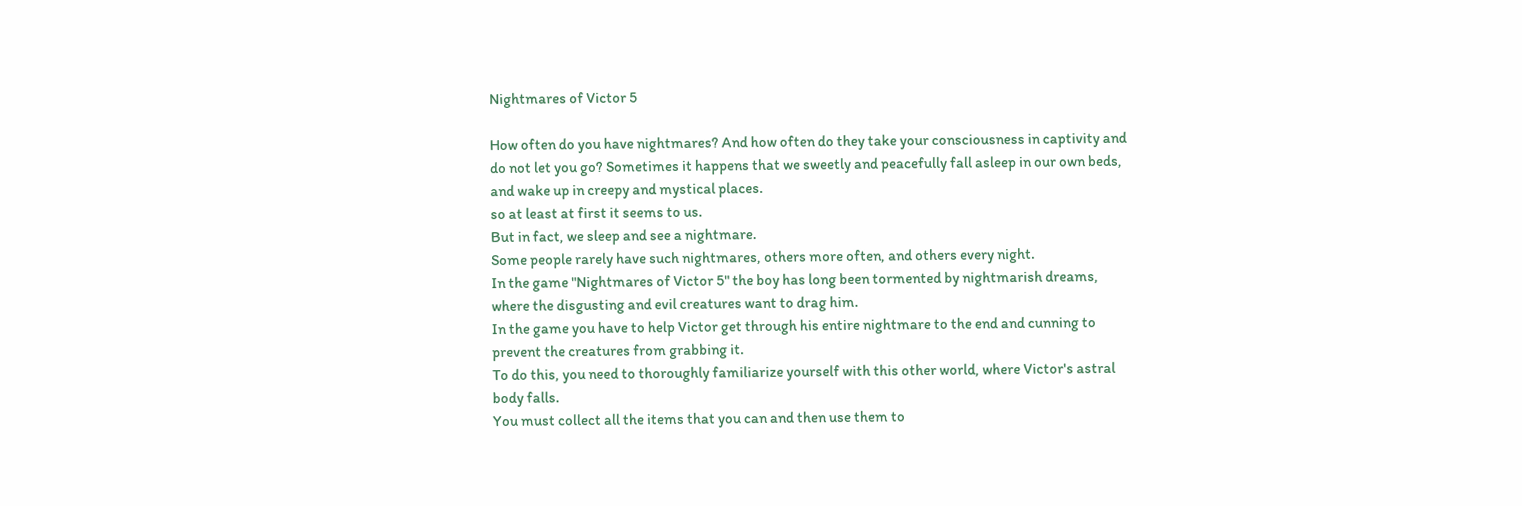Nightmares of Victor 5

How often do you have nightmares? And how often do they take your consciousness in captivity and do not let you go? Sometimes it happens that we sweetly and peacefully fall asleep in our own beds, and wake up in creepy and mystical places.
so at least at first it seems to us.
But in fact, we sleep and see a nightmare.
Some people rarely have such nightmares, others more often, and others every night.
In the game "Nightmares of Victor 5" the boy has long been tormented by nightmarish dreams, where the disgusting and evil creatures want to drag him.
In the game you have to help Victor get through his entire nightmare to the end and cunning to prevent the creatures from grabbing it.
To do this, you need to thoroughly familiarize yourself with this other world, where Victor's astral body falls.
You must collect all the items that you can and then use them to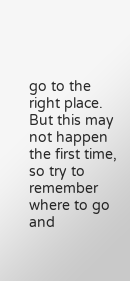go to the right place.
But this may not happen the first time, so try to remember where to go and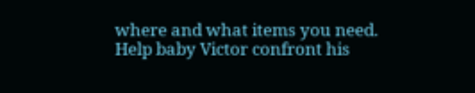where and what items you need.
Help baby Victor confront his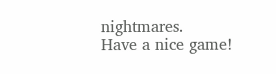nightmares.
Have a nice game!